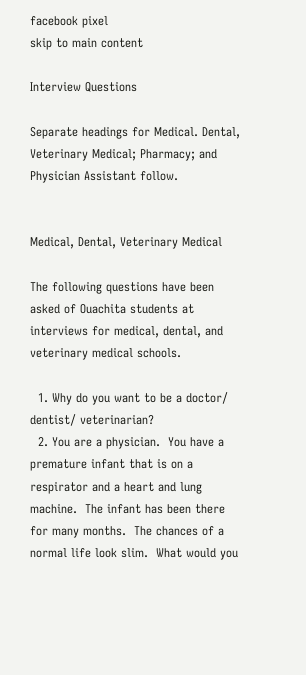facebook pixel
skip to main content

Interview Questions

Separate headings for Medical. Dental, Veterinary Medical; Pharmacy; and Physician Assistant follow.


Medical, Dental, Veterinary Medical

The following questions have been asked of Ouachita students at interviews for medical, dental, and veterinary medical schools.

  1. Why do you want to be a doctor/ dentist/ veterinarian?
  2. You are a physician.  You have a premature infant that is on a respirator and a heart and lung machine.  The infant has been there for many months.  The chances of a normal life look slim.  What would you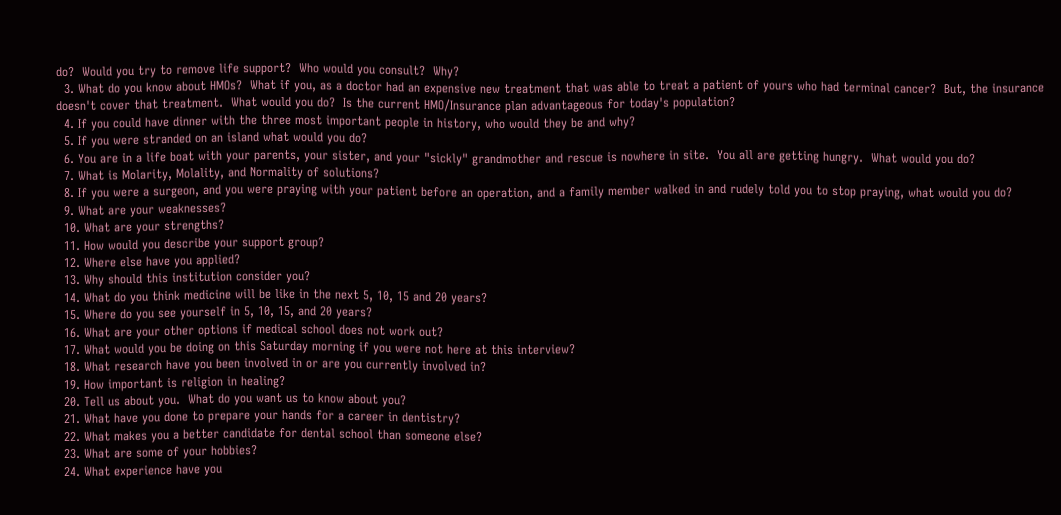do?  Would you try to remove life support?  Who would you consult?  Why?
  3. What do you know about HMOs?  What if you, as a doctor had an expensive new treatment that was able to treat a patient of yours who had terminal cancer?  But, the insurance doesn't cover that treatment.  What would you do?  Is the current HMO/Insurance plan advantageous for today's population?
  4. If you could have dinner with the three most important people in history, who would they be and why?
  5. If you were stranded on an island what would you do?
  6. You are in a life boat with your parents, your sister, and your "sickly" grandmother and rescue is nowhere in site.  You all are getting hungry.  What would you do?
  7. What is Molarity, Molality, and Normality of solutions?
  8. If you were a surgeon, and you were praying with your patient before an operation, and a family member walked in and rudely told you to stop praying, what would you do?
  9. What are your weaknesses?
  10. What are your strengths?
  11. How would you describe your support group?
  12. Where else have you applied?
  13. Why should this institution consider you?
  14. What do you think medicine will be like in the next 5, 10, 15 and 20 years?
  15. Where do you see yourself in 5, 10, 15, and 20 years?
  16. What are your other options if medical school does not work out?
  17. What would you be doing on this Saturday morning if you were not here at this interview?
  18. What research have you been involved in or are you currently involved in?
  19. How important is religion in healing?
  20. Tell us about you.  What do you want us to know about you?
  21. What have you done to prepare your hands for a career in dentistry?
  22. What makes you a better candidate for dental school than someone else?
  23. What are some of your hobbies?
  24. What experience have you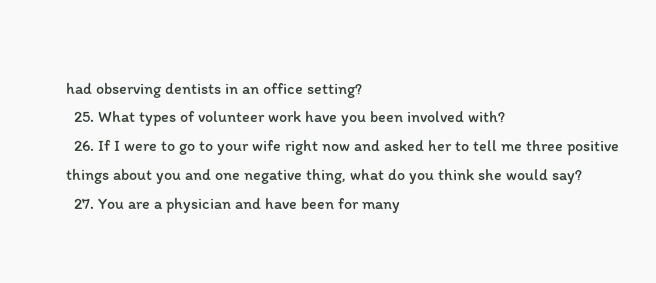had observing dentists in an office setting?
  25. What types of volunteer work have you been involved with?
  26. If I were to go to your wife right now and asked her to tell me three positive things about you and one negative thing, what do you think she would say?
  27. You are a physician and have been for many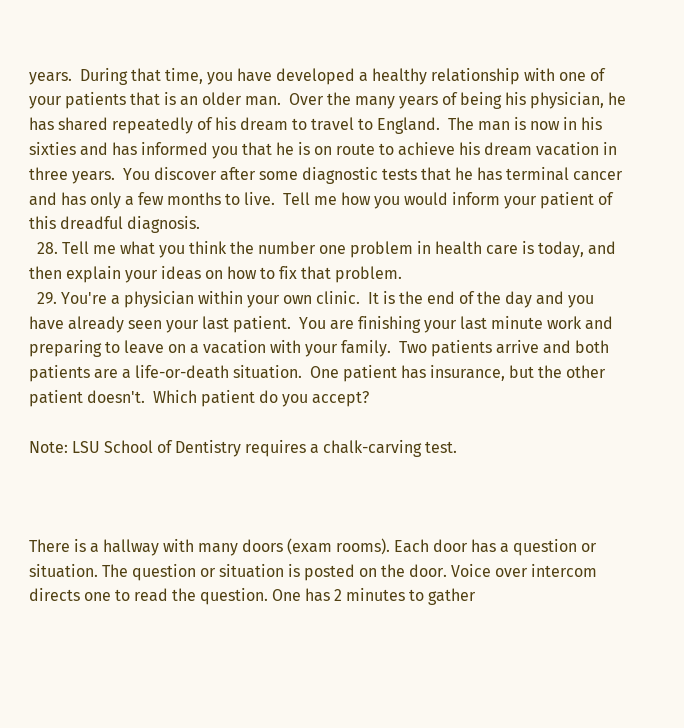years.  During that time, you have developed a healthy relationship with one of your patients that is an older man.  Over the many years of being his physician, he has shared repeatedly of his dream to travel to England.  The man is now in his sixties and has informed you that he is on route to achieve his dream vacation in three years.  You discover after some diagnostic tests that he has terminal cancer and has only a few months to live.  Tell me how you would inform your patient of this dreadful diagnosis.
  28. Tell me what you think the number one problem in health care is today, and then explain your ideas on how to fix that problem.
  29. You're a physician within your own clinic.  It is the end of the day and you have already seen your last patient.  You are finishing your last minute work and preparing to leave on a vacation with your family.  Two patients arrive and both patients are a life-or-death situation.  One patient has insurance, but the other patient doesn't.  Which patient do you accept?

Note: LSU School of Dentistry requires a chalk-carving test.



There is a hallway with many doors (exam rooms). Each door has a question or situation. The question or situation is posted on the door. Voice over intercom directs one to read the question. One has 2 minutes to gather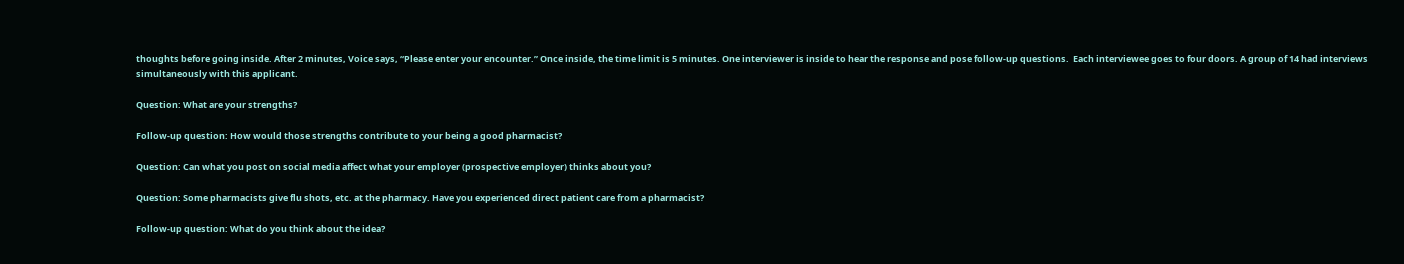thoughts before going inside. After 2 minutes, Voice says, “Please enter your encounter.” Once inside, the time limit is 5 minutes. One interviewer is inside to hear the response and pose follow-up questions.  Each interviewee goes to four doors. A group of 14 had interviews simultaneously with this applicant.

Question: What are your strengths?

Follow-up question: How would those strengths contribute to your being a good pharmacist?

Question: Can what you post on social media affect what your employer (prospective employer) thinks about you?

Question: Some pharmacists give flu shots, etc. at the pharmacy. Have you experienced direct patient care from a pharmacist?

Follow-up question: What do you think about the idea?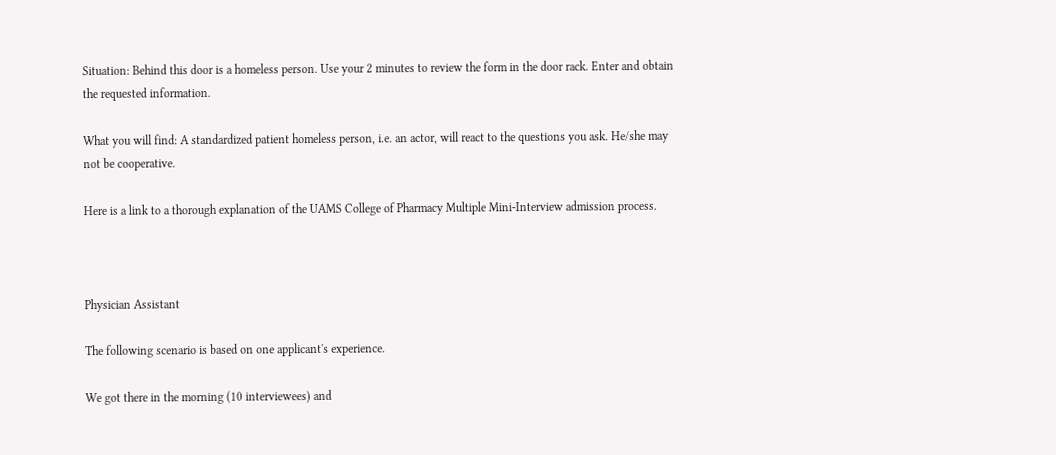Situation: Behind this door is a homeless person. Use your 2 minutes to review the form in the door rack. Enter and obtain the requested information.

What you will find: A standardized patient homeless person, i.e. an actor, will react to the questions you ask. He/she may not be cooperative.

Here is a link to a thorough explanation of the UAMS College of Pharmacy Multiple Mini-Interview admission process.



Physician Assistant

The following scenario is based on one applicant's experience.

We got there in the morning (10 interviewees) and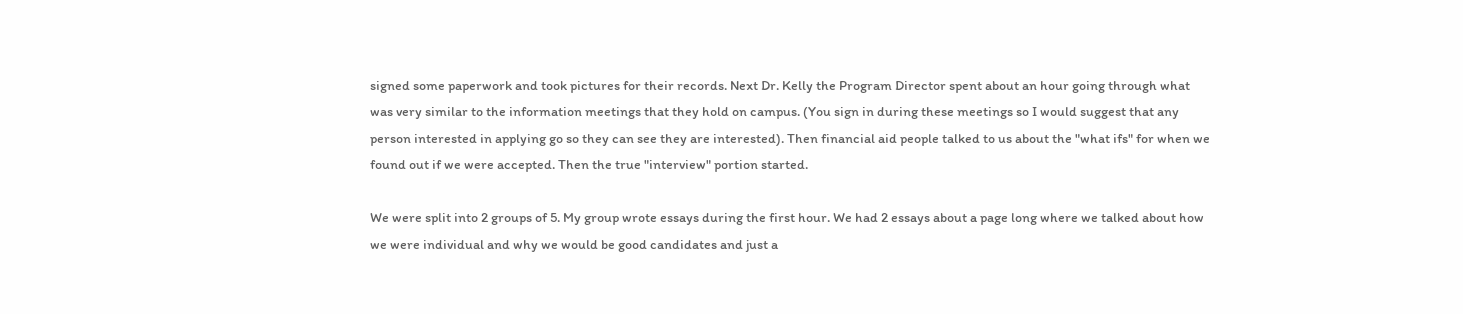signed some paperwork and took pictures for their records. Next Dr. Kelly the Program Director spent about an hour going through what was very similar to the information meetings that they hold on campus. (You sign in during these meetings so I would suggest that any person interested in applying go so they can see they are interested). Then financial aid people talked to us about the "what ifs" for when we found out if we were accepted. Then the true "interview" portion started.

We were split into 2 groups of 5. My group wrote essays during the first hour. We had 2 essays about a page long where we talked about how we were individual and why we would be good candidates and just a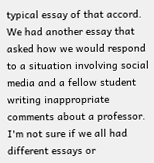typical essay of that accord. We had another essay that asked how we would respond to a situation involving social media and a fellow student writing inappropriate comments about a professor. I'm not sure if we all had different essays or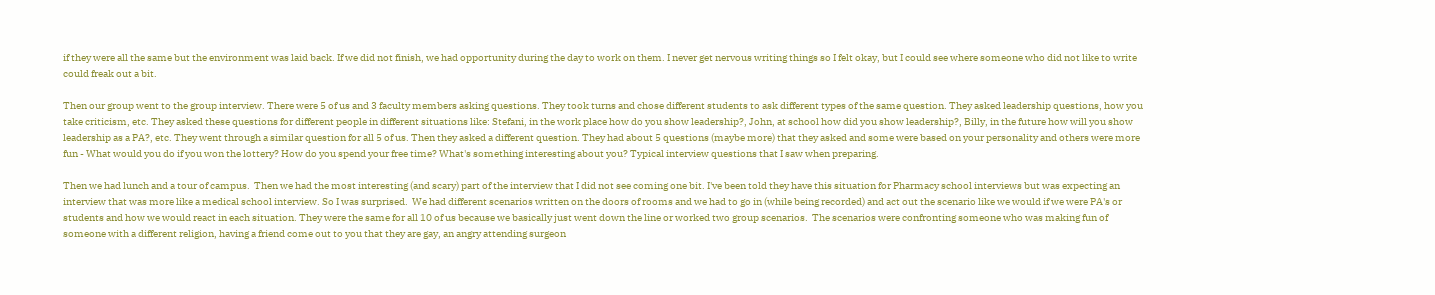if they were all the same but the environment was laid back. If we did not finish, we had opportunity during the day to work on them. I never get nervous writing things so I felt okay, but I could see where someone who did not like to write could freak out a bit.

Then our group went to the group interview. There were 5 of us and 3 faculty members asking questions. They took turns and chose different students to ask different types of the same question. They asked leadership questions, how you take criticism, etc. They asked these questions for different people in different situations like: Stefani, in the work place how do you show leadership?, John, at school how did you show leadership?, Billy, in the future how will you show leadership as a PA?, etc. They went through a similar question for all 5 of us. Then they asked a different question. They had about 5 questions (maybe more) that they asked and some were based on your personality and others were more fun - What would you do if you won the lottery? How do you spend your free time? What's something interesting about you? Typical interview questions that I saw when preparing.

Then we had lunch and a tour of campus.  Then we had the most interesting (and scary) part of the interview that I did not see coming one bit. I've been told they have this situation for Pharmacy school interviews but was expecting an interview that was more like a medical school interview. So I was surprised.  We had different scenarios written on the doors of rooms and we had to go in (while being recorded) and act out the scenario like we would if we were PA's or students and how we would react in each situation. They were the same for all 10 of us because we basically just went down the line or worked two group scenarios.  The scenarios were confronting someone who was making fun of someone with a different religion, having a friend come out to you that they are gay, an angry attending surgeon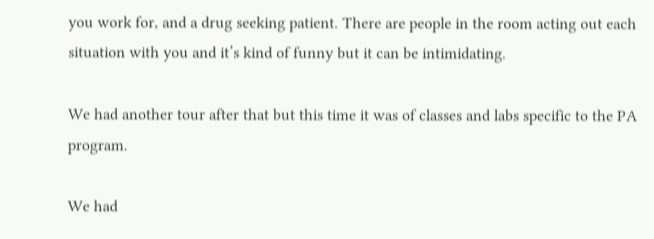you work for, and a drug seeking patient. There are people in the room acting out each situation with you and it’s kind of funny but it can be intimidating.

We had another tour after that but this time it was of classes and labs specific to the PA program.

We had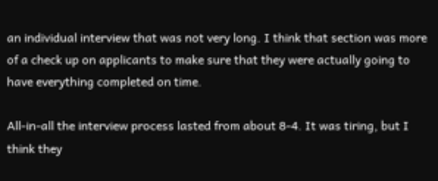an individual interview that was not very long. I think that section was more of a check up on applicants to make sure that they were actually going to have everything completed on time.

All-in-all the interview process lasted from about 8-4. It was tiring, but I think they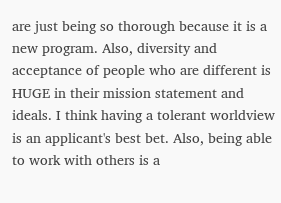are just being so thorough because it is a new program. Also, diversity and acceptance of people who are different is HUGE in their mission statement and ideals. I think having a tolerant worldview is an applicant's best bet. Also, being able to work with others is a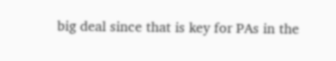big deal since that is key for PAs in the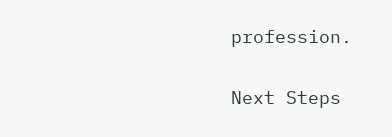profession.

Next Steps